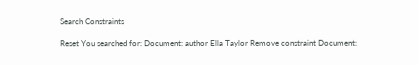Search Constraints

Reset You searched for: Document: author Ella Taylor Remove constraint Document: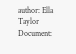author: Ella Taylor Document: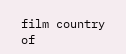film country of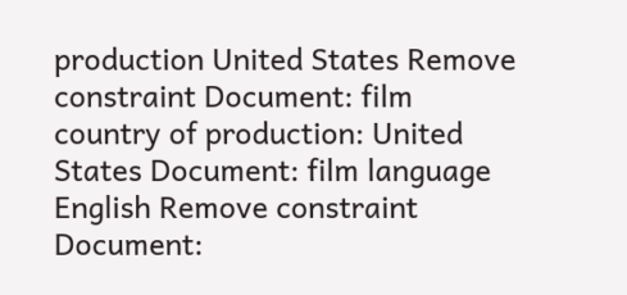production United States Remove constraint Document: film country of production: United States Document: film language English Remove constraint Document: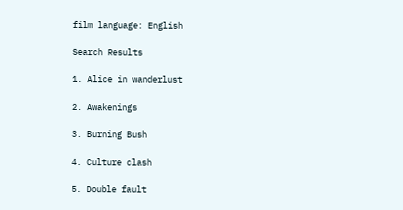film language: English

Search Results

1. Alice in wanderlust

2. Awakenings

3. Burning Bush

4. Culture clash

5. Double fault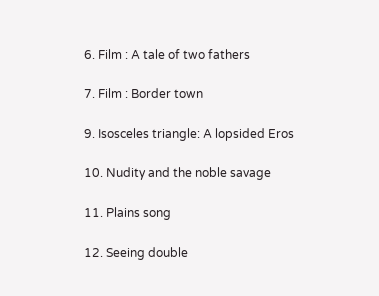6. Film : A tale of two fathers

7. Film : Border town

9. Isosceles triangle: A lopsided Eros

10. Nudity and the noble savage

11. Plains song

12. Seeing double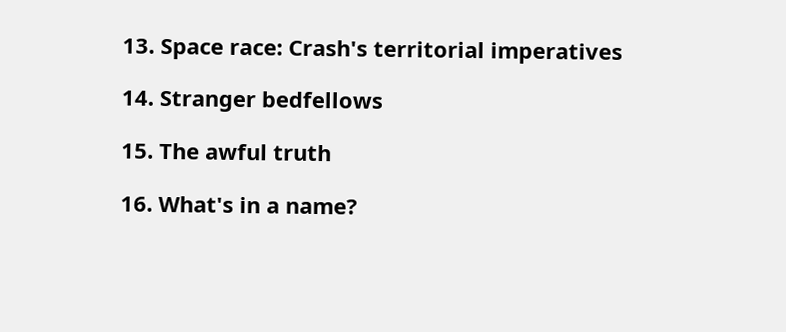13. Space race: Crash's territorial imperatives

14. Stranger bedfellows

15. The awful truth

16. What's in a name?